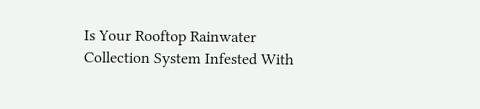Is Your Rooftop Rainwater Collection System Infested With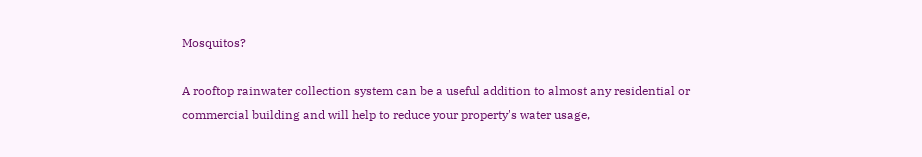Mosquitos?

A rooftop rainwater collection system can be a useful addition to almost any residential or commercial building and will help to reduce your property's water usage,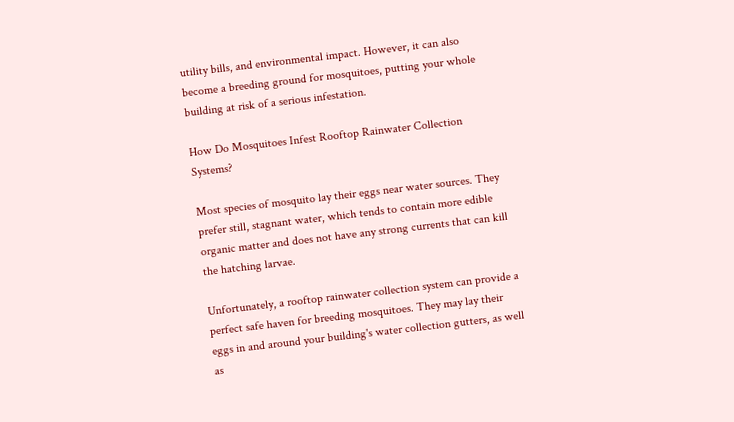utility bills, and environmental impact. However, it can also become a breeding ground for mosquitoes, putting your whole building at risk of a serious infestation.

How Do Mosquitoes Infest Rooftop Rainwater Collection Systems?

Most species of mosquito lay their eggs near water sources. They prefer still, stagnant water, which tends to contain more edible organic matter and does not have any strong currents that can kill the hatching larvae.

Unfortunately, a rooftop rainwater collection system can provide a perfect safe haven for breeding mosquitoes. They may lay their eggs in and around your building's water collection gutters, as well as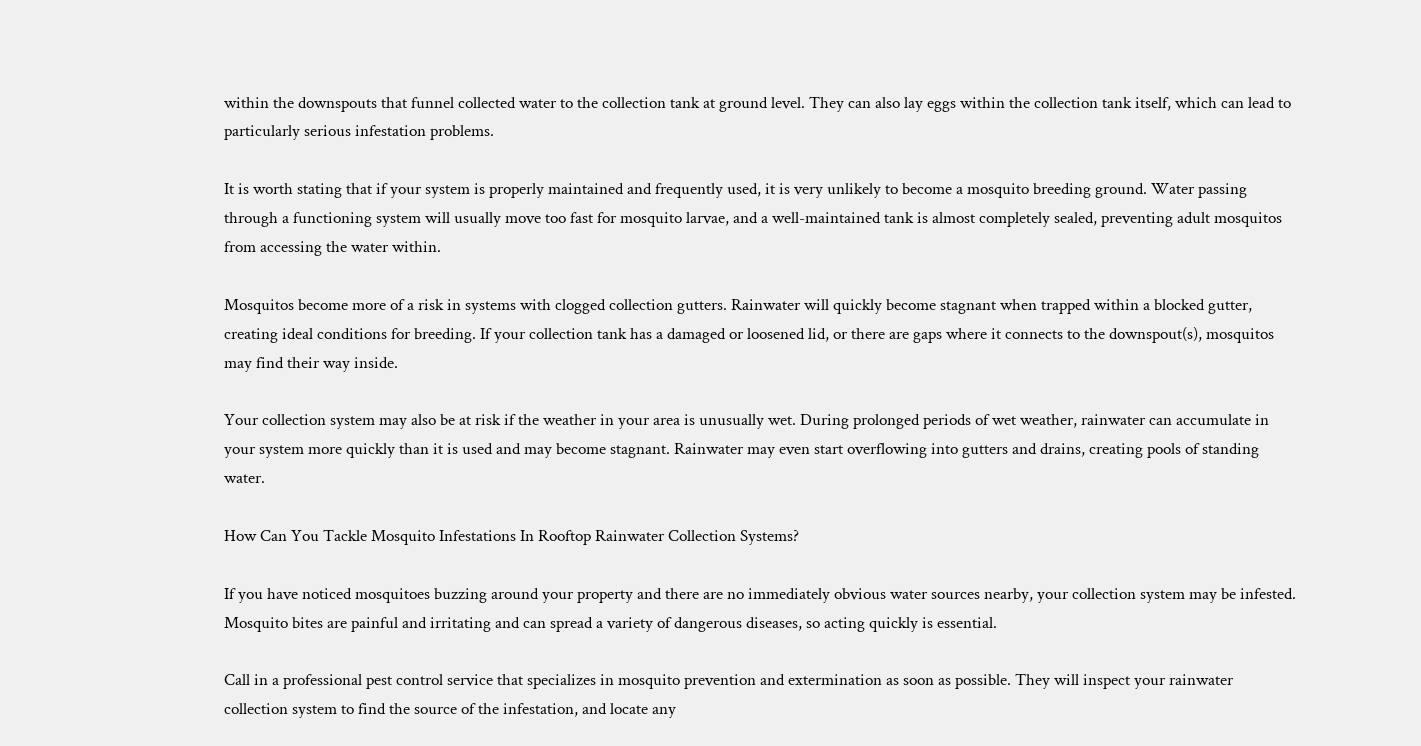within the downspouts that funnel collected water to the collection tank at ground level. They can also lay eggs within the collection tank itself, which can lead to particularly serious infestation problems.

It is worth stating that if your system is properly maintained and frequently used, it is very unlikely to become a mosquito breeding ground. Water passing through a functioning system will usually move too fast for mosquito larvae, and a well-maintained tank is almost completely sealed, preventing adult mosquitos from accessing the water within.

Mosquitos become more of a risk in systems with clogged collection gutters. Rainwater will quickly become stagnant when trapped within a blocked gutter, creating ideal conditions for breeding. If your collection tank has a damaged or loosened lid, or there are gaps where it connects to the downspout(s), mosquitos may find their way inside.

Your collection system may also be at risk if the weather in your area is unusually wet. During prolonged periods of wet weather, rainwater can accumulate in your system more quickly than it is used and may become stagnant. Rainwater may even start overflowing into gutters and drains, creating pools of standing water.

How Can You Tackle Mosquito Infestations In Rooftop Rainwater Collection Systems?

If you have noticed mosquitoes buzzing around your property and there are no immediately obvious water sources nearby, your collection system may be infested. Mosquito bites are painful and irritating and can spread a variety of dangerous diseases, so acting quickly is essential.

Call in a professional pest control service that specializes in mosquito prevention and extermination as soon as possible. They will inspect your rainwater collection system to find the source of the infestation, and locate any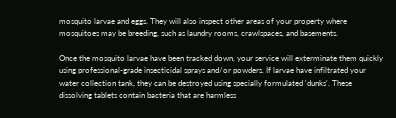mosquito larvae and eggs. They will also inspect other areas of your property where mosquitoes may be breeding, such as laundry rooms, crawlspaces, and basements.

Once the mosquito larvae have been tracked down, your service will exterminate them quickly using professional-grade insecticidal sprays and/or powders. If larvae have infiltrated your water collection tank, they can be destroyed using specially formulated 'dunks'. These dissolving tablets contain bacteria that are harmless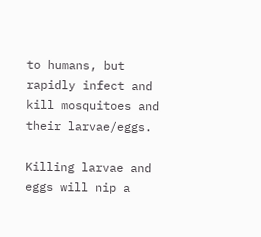to humans, but rapidly infect and kill mosquitoes and their larvae/eggs.

Killing larvae and eggs will nip a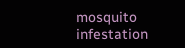mosquito infestation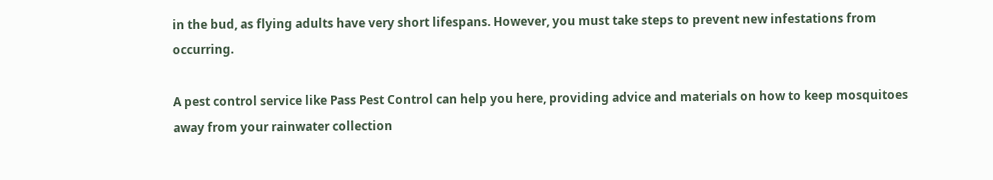in the bud, as flying adults have very short lifespans. However, you must take steps to prevent new infestations from occurring.

A pest control service like Pass Pest Control can help you here, providing advice and materials on how to keep mosquitoes away from your rainwater collection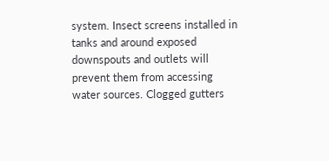system. Insect screens installed in tanks and around exposed downspouts and outlets will prevent them from accessing water sources. Clogged gutters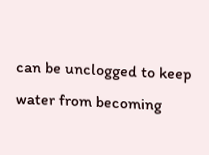can be unclogged to keep water from becoming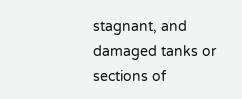stagnant, and damaged tanks or sections of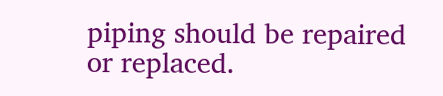piping should be repaired or replaced.